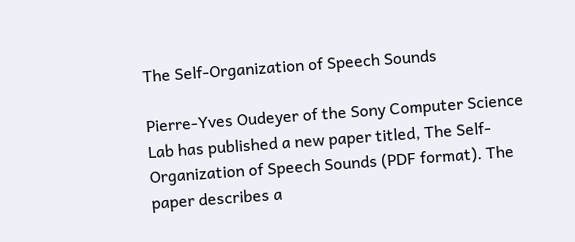The Self-Organization of Speech Sounds

Pierre-Yves Oudeyer of the Sony Computer Science Lab has published a new paper titled, The Self-Organization of Speech Sounds (PDF format). The paper describes a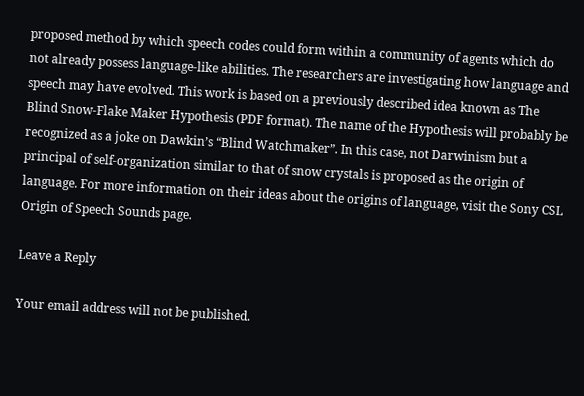proposed method by which speech codes could form within a community of agents which do not already possess language-like abilities. The researchers are investigating how language and speech may have evolved. This work is based on a previously described idea known as The Blind Snow-Flake Maker Hypothesis (PDF format). The name of the Hypothesis will probably be recognized as a joke on Dawkin’s “Blind Watchmaker”. In this case, not Darwinism but a principal of self-organization similar to that of snow crystals is proposed as the origin of language. For more information on their ideas about the origins of language, visit the Sony CSL Origin of Speech Sounds page.

Leave a Reply

Your email address will not be published.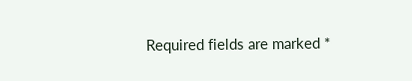Required fields are marked *